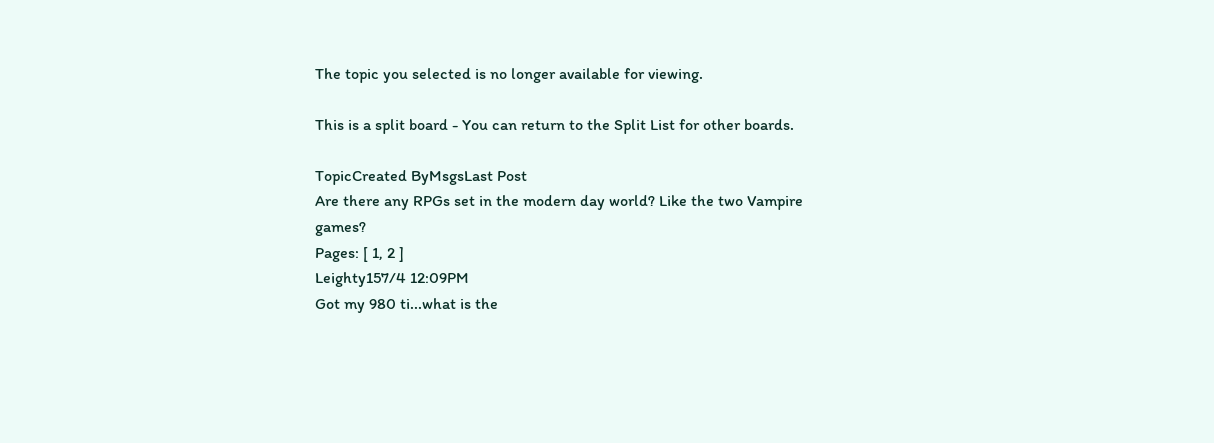The topic you selected is no longer available for viewing.

This is a split board - You can return to the Split List for other boards.

TopicCreated ByMsgsLast Post
Are there any RPGs set in the modern day world? Like the two Vampire games?
Pages: [ 1, 2 ]
Leighty157/4 12:09PM
Got my 980 ti...what is the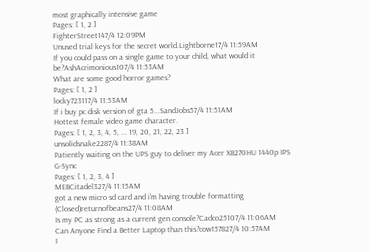most graphically intensive game
Pages: [ 1, 2 ]
FighterStreet147/4 12:09PM
Unused trial keys for the secret world.Lightborne17/4 11:59AM
If you could pass on a single game to your child, what would it be?AshAcrimonious107/4 11:53AM
What are some good horror games?
Pages: [ 1, 2 ]
locky723117/4 11:53AM
If i buy pc disk version of gta 5...SandJobs57/4 11:51AM
Hottest female video game character.
Pages: [ 1, 2, 3, 4, 5, ... 19, 20, 21, 22, 23 ]
unsolidsnake2287/4 11:38AM
Patiently waiting on the UPS guy to deliver my Acer XB270HU 1440p IPS G-Sync
Pages: [ 1, 2, 3, 4 ]
MEBCitadel327/4 11:15AM
got a new micro sd card and i'm having trouble formatting (Closed)returnofbeans27/4 11:08AM
Is my PC as strong as a current gen console?Cadco25107/4 11:06AM
Can Anyone Find a Better Laptop than this?cow157827/4 10:57AM
I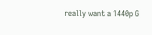really want a 1440p G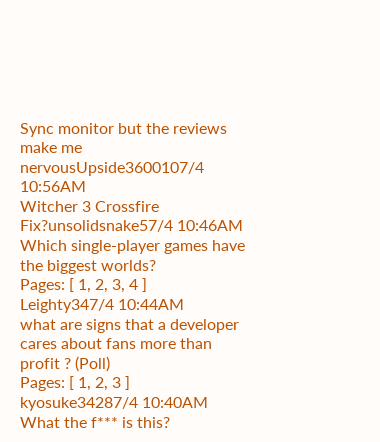Sync monitor but the reviews make me nervousUpside3600107/4 10:56AM
Witcher 3 Crossfire Fix?unsolidsnake57/4 10:46AM
Which single-player games have the biggest worlds?
Pages: [ 1, 2, 3, 4 ]
Leighty347/4 10:44AM
what are signs that a developer cares about fans more than profit ? (Poll)
Pages: [ 1, 2, 3 ]
kyosuke34287/4 10:40AM
What the f*** is this?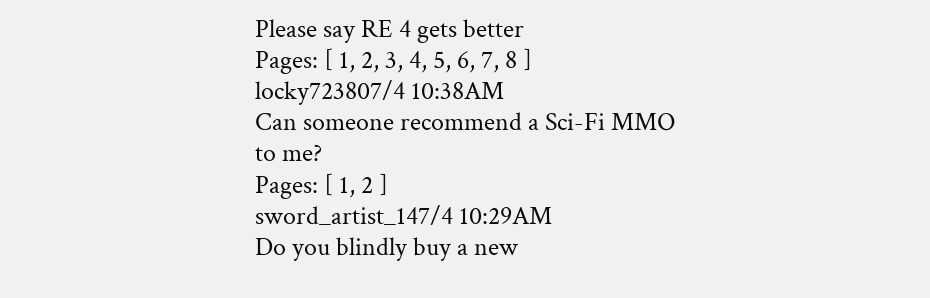Please say RE 4 gets better
Pages: [ 1, 2, 3, 4, 5, 6, 7, 8 ]
locky723807/4 10:38AM
Can someone recommend a Sci-Fi MMO to me?
Pages: [ 1, 2 ]
sword_artist_147/4 10:29AM
Do you blindly buy a new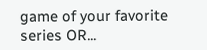game of your favorite series OR...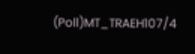(Poll)MT_TRAEH107/4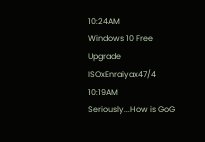10:24AM
Windows 10 Free Upgrade ISOxEnraiyax47/4 10:19AM
Seriously...How is GoG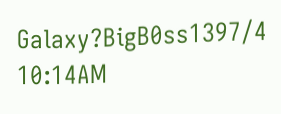Galaxy?BigB0ss1397/4 10:14AM